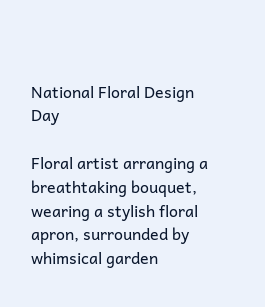National Floral Design Day

Floral artist arranging a breathtaking bouquet, wearing a stylish floral apron, surrounded by whimsical garden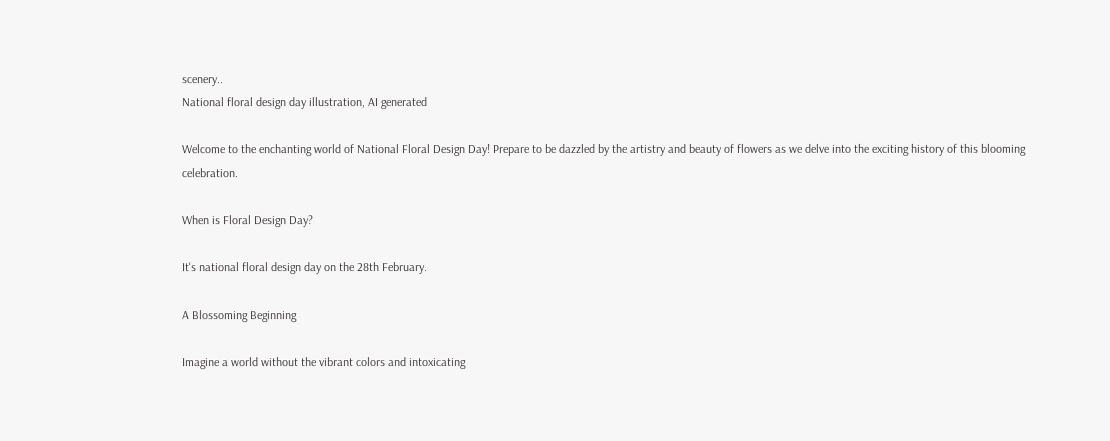scenery..
National floral design day illustration, AI generated

Welcome to the enchanting world of National Floral Design Day! Prepare to be dazzled by the artistry and beauty of flowers as we delve into the exciting history of this blooming celebration.

When is Floral Design Day?

It's national floral design day on the 28th February.

A Blossoming Beginning

Imagine a world without the vibrant colors and intoxicating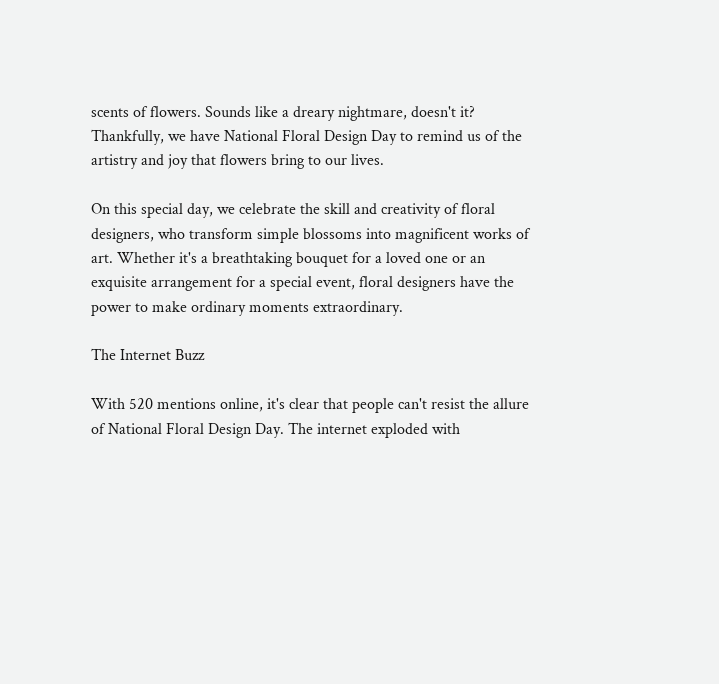scents of flowers. Sounds like a dreary nightmare, doesn't it? Thankfully, we have National Floral Design Day to remind us of the artistry and joy that flowers bring to our lives.

On this special day, we celebrate the skill and creativity of floral designers, who transform simple blossoms into magnificent works of art. Whether it's a breathtaking bouquet for a loved one or an exquisite arrangement for a special event, floral designers have the power to make ordinary moments extraordinary.

The Internet Buzz

With 520 mentions online, it's clear that people can't resist the allure of National Floral Design Day. The internet exploded with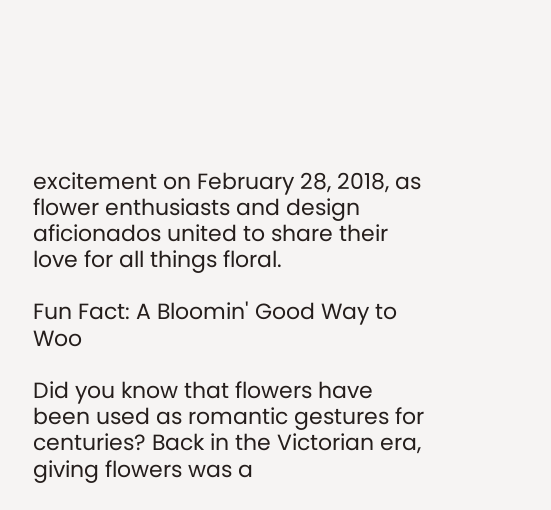excitement on February 28, 2018, as flower enthusiasts and design aficionados united to share their love for all things floral.

Fun Fact: A Bloomin' Good Way to Woo

Did you know that flowers have been used as romantic gestures for centuries? Back in the Victorian era, giving flowers was a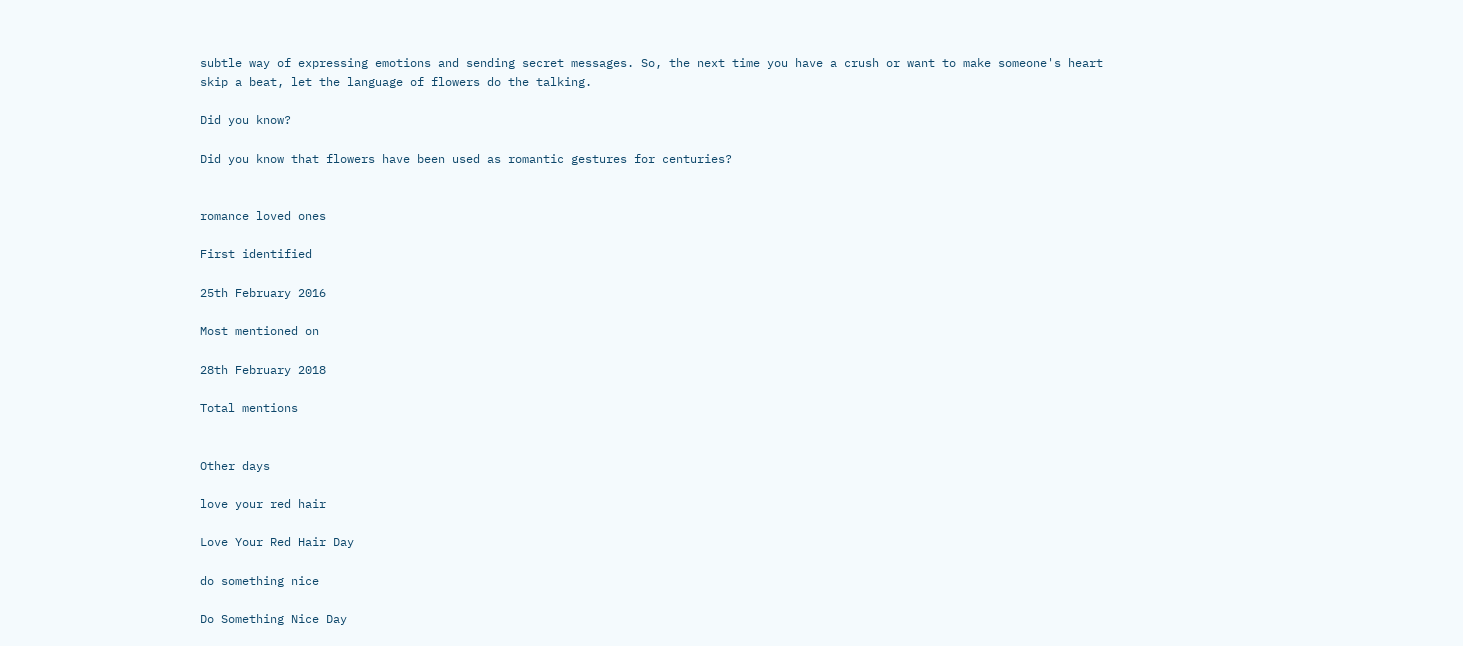subtle way of expressing emotions and sending secret messages. So, the next time you have a crush or want to make someone's heart skip a beat, let the language of flowers do the talking.

Did you know?

Did you know that flowers have been used as romantic gestures for centuries?


romance loved ones

First identified

25th February 2016

Most mentioned on

28th February 2018

Total mentions


Other days

love your red hair

Love Your Red Hair Day

do something nice

Do Something Nice Day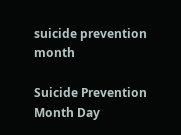suicide prevention month

Suicide Prevention Month Day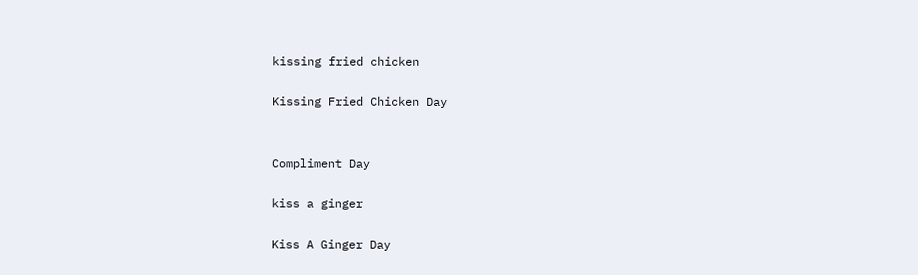kissing fried chicken

Kissing Fried Chicken Day


Compliment Day

kiss a ginger

Kiss A Ginger Day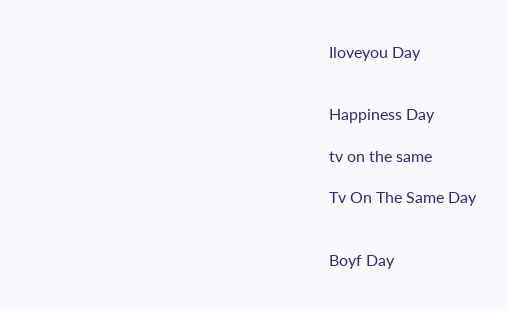Iloveyou Day


Happiness Day

tv on the same

Tv On The Same Day


Boyf Day